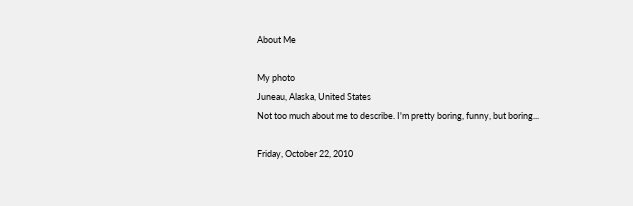About Me

My photo
Juneau, Alaska, United States
Not too much about me to describe. I'm pretty boring, funny, but boring...

Friday, October 22, 2010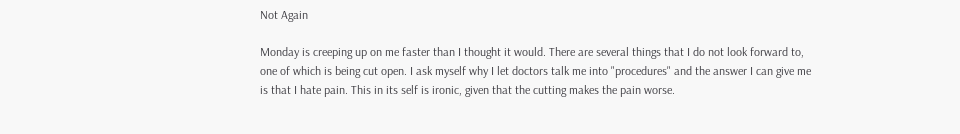Not Again

Monday is creeping up on me faster than I thought it would. There are several things that I do not look forward to, one of which is being cut open. I ask myself why I let doctors talk me into "procedures" and the answer I can give me is that I hate pain. This in its self is ironic, given that the cutting makes the pain worse.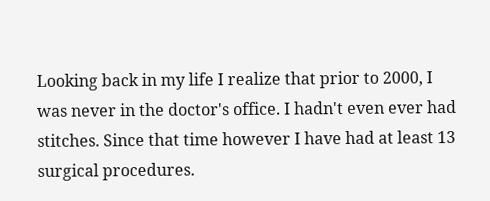Looking back in my life I realize that prior to 2000, I was never in the doctor's office. I hadn't even ever had stitches. Since that time however I have had at least 13 surgical procedures.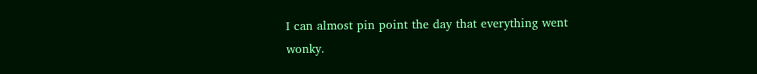I can almost pin point the day that everything went wonky.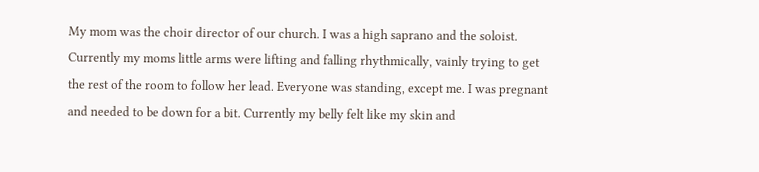My mom was the choir director of our church. I was a high saprano and the soloist. Currently my moms little arms were lifting and falling rhythmically, vainly trying to get the rest of the room to follow her lead. Everyone was standing, except me. I was pregnant and needed to be down for a bit. Currently my belly felt like my skin and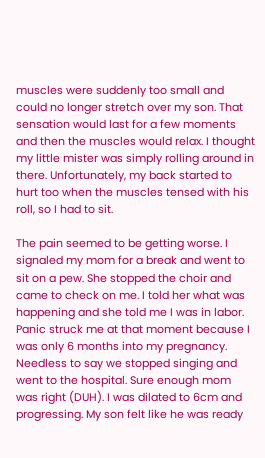muscles were suddenly too small and could no longer stretch over my son. That sensation would last for a few moments and then the muscles would relax. I thought my little mister was simply rolling around in there. Unfortunately, my back started to hurt too when the muscles tensed with his roll, so I had to sit.

The pain seemed to be getting worse. I signaled my mom for a break and went to sit on a pew. She stopped the choir and came to check on me. I told her what was happening and she told me I was in labor. Panic struck me at that moment because I was only 6 months into my pregnancy. Needless to say we stopped singing and went to the hospital. Sure enough mom was right (DUH). I was dilated to 6cm and progressing. My son felt like he was ready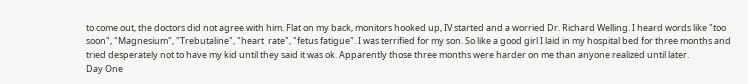to come out, the doctors did not agree with him. Flat on my back, monitors hooked up, IV started and a worried Dr. Richard Welling. I heard words like "too soon", "Magnesium", "Trebutaline", "heart  rate", "fetus fatigue". I was terrified for my son. So like a good girl I laid in my hospital bed for three months and tried desperately not to have my kid until they said it was ok. Apparently those three months were harder on me than anyone realized until later.
Day One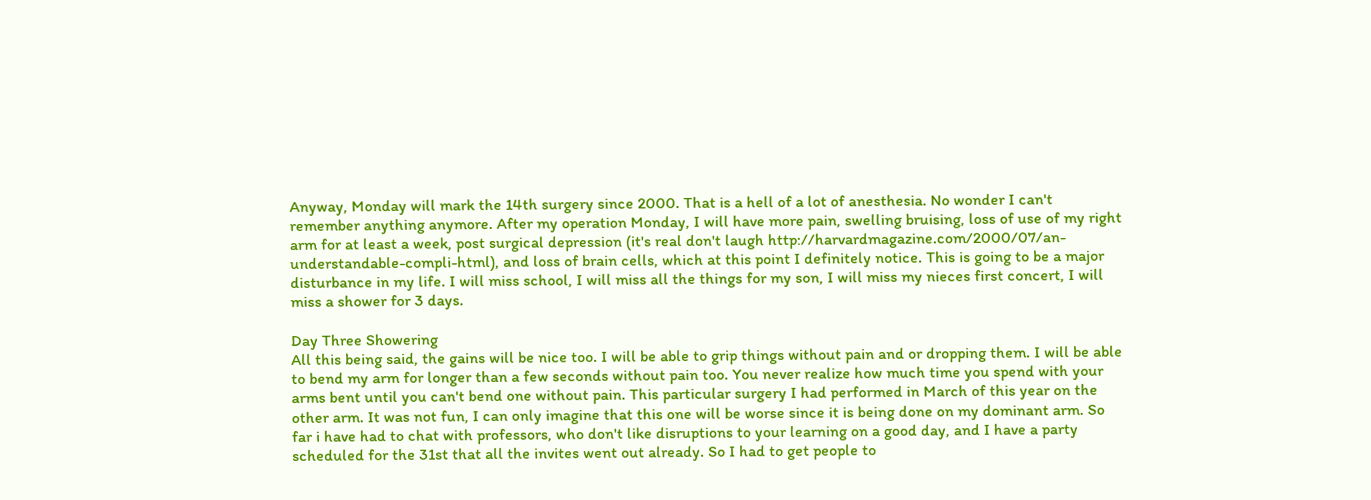Anyway, Monday will mark the 14th surgery since 2000. That is a hell of a lot of anesthesia. No wonder I can't  remember anything anymore. After my operation Monday, I will have more pain, swelling bruising, loss of use of my right arm for at least a week, post surgical depression (it's real don't laugh http://harvardmagazine.com/2000/07/an-understandable-compli-html), and loss of brain cells, which at this point I definitely notice. This is going to be a major disturbance in my life. I will miss school, I will miss all the things for my son, I will miss my nieces first concert, I will miss a shower for 3 days.

Day Three Showering
All this being said, the gains will be nice too. I will be able to grip things without pain and or dropping them. I will be able to bend my arm for longer than a few seconds without pain too. You never realize how much time you spend with your arms bent until you can't bend one without pain. This particular surgery I had performed in March of this year on the other arm. It was not fun, I can only imagine that this one will be worse since it is being done on my dominant arm. So far i have had to chat with professors, who don't like disruptions to your learning on a good day, and I have a party scheduled for the 31st that all the invites went out already. So I had to get people to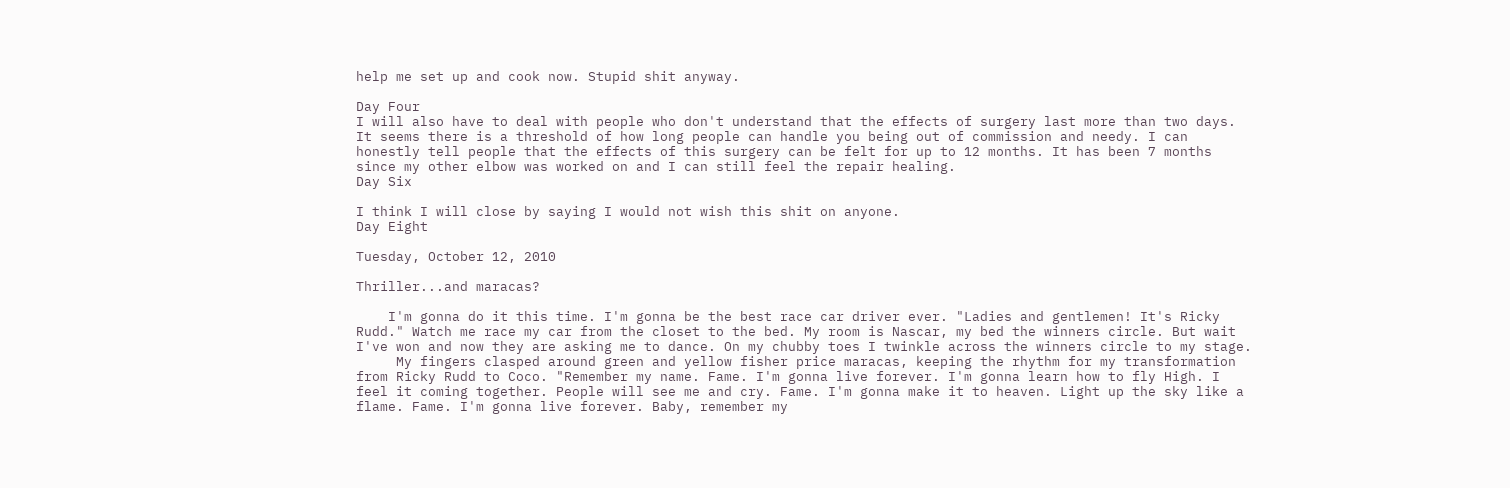help me set up and cook now. Stupid shit anyway.

Day Four
I will also have to deal with people who don't understand that the effects of surgery last more than two days. It seems there is a threshold of how long people can handle you being out of commission and needy. I can honestly tell people that the effects of this surgery can be felt for up to 12 months. It has been 7 months since my other elbow was worked on and I can still feel the repair healing.
Day Six

I think I will close by saying I would not wish this shit on anyone.
Day Eight

Tuesday, October 12, 2010

Thriller...and maracas?

    I'm gonna do it this time. I'm gonna be the best race car driver ever. "Ladies and gentlemen! It's Ricky Rudd." Watch me race my car from the closet to the bed. My room is Nascar, my bed the winners circle. But wait I've won and now they are asking me to dance. On my chubby toes I twinkle across the winners circle to my stage.
     My fingers clasped around green and yellow fisher price maracas, keeping the rhythm for my transformation from Ricky Rudd to Coco. "Remember my name. Fame. I'm gonna live forever. I'm gonna learn how to fly High. I feel it coming together. People will see me and cry. Fame. I'm gonna make it to heaven. Light up the sky like a flame. Fame. I'm gonna live forever. Baby, remember my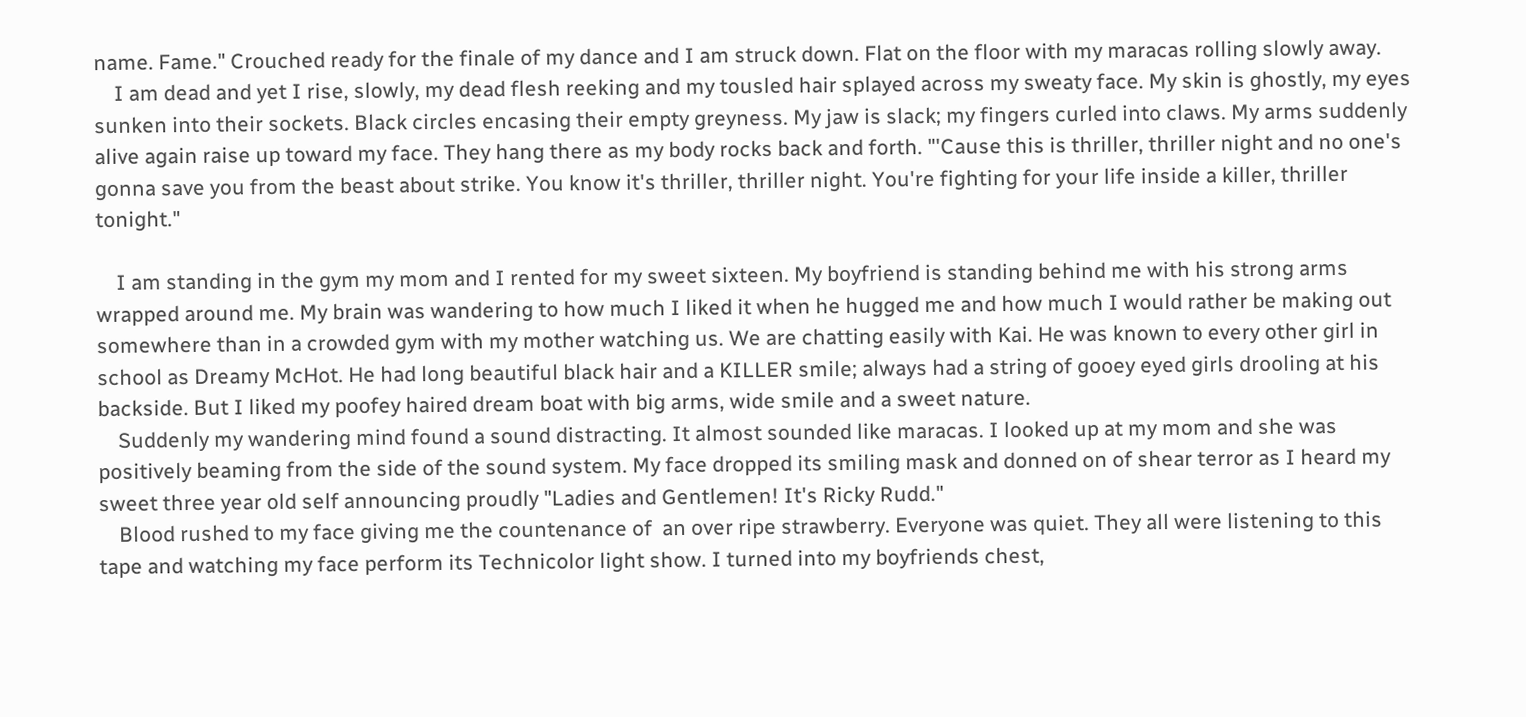name. Fame." Crouched ready for the finale of my dance and I am struck down. Flat on the floor with my maracas rolling slowly away.
    I am dead and yet I rise, slowly, my dead flesh reeking and my tousled hair splayed across my sweaty face. My skin is ghostly, my eyes sunken into their sockets. Black circles encasing their empty greyness. My jaw is slack; my fingers curled into claws. My arms suddenly alive again raise up toward my face. They hang there as my body rocks back and forth. "'Cause this is thriller, thriller night and no one's gonna save you from the beast about strike. You know it's thriller, thriller night. You're fighting for your life inside a killer, thriller tonight."

    I am standing in the gym my mom and I rented for my sweet sixteen. My boyfriend is standing behind me with his strong arms wrapped around me. My brain was wandering to how much I liked it when he hugged me and how much I would rather be making out somewhere than in a crowded gym with my mother watching us. We are chatting easily with Kai. He was known to every other girl in school as Dreamy McHot. He had long beautiful black hair and a KILLER smile; always had a string of gooey eyed girls drooling at his backside. But I liked my poofey haired dream boat with big arms, wide smile and a sweet nature.
    Suddenly my wandering mind found a sound distracting. It almost sounded like maracas. I looked up at my mom and she was positively beaming from the side of the sound system. My face dropped its smiling mask and donned on of shear terror as I heard my sweet three year old self announcing proudly "Ladies and Gentlemen! It's Ricky Rudd."
    Blood rushed to my face giving me the countenance of  an over ripe strawberry. Everyone was quiet. They all were listening to this tape and watching my face perform its Technicolor light show. I turned into my boyfriends chest,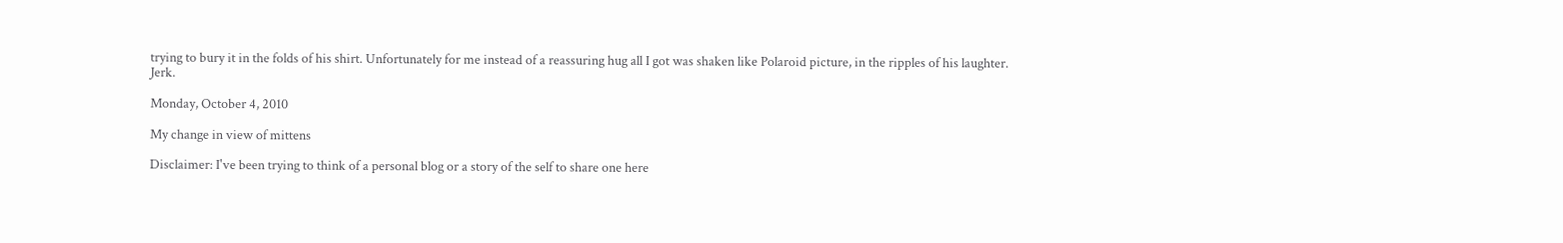trying to bury it in the folds of his shirt. Unfortunately for me instead of a reassuring hug all I got was shaken like Polaroid picture, in the ripples of his laughter. Jerk.

Monday, October 4, 2010

My change in view of mittens

Disclaimer: I've been trying to think of a personal blog or a story of the self to share one here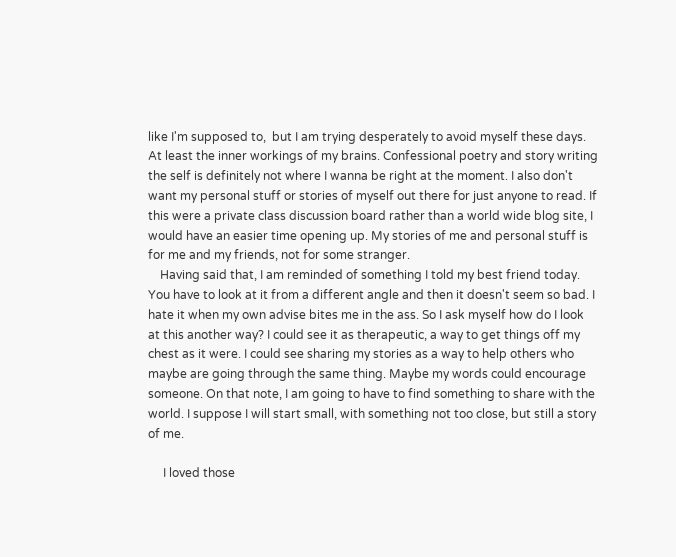like I'm supposed to,  but I am trying desperately to avoid myself these days. At least the inner workings of my brains. Confessional poetry and story writing the self is definitely not where I wanna be right at the moment. I also don't want my personal stuff or stories of myself out there for just anyone to read. If this were a private class discussion board rather than a world wide blog site, I would have an easier time opening up. My stories of me and personal stuff is for me and my friends, not for some stranger.
    Having said that, I am reminded of something I told my best friend today. You have to look at it from a different angle and then it doesn't seem so bad. I hate it when my own advise bites me in the ass. So I ask myself how do I look at this another way? I could see it as therapeutic, a way to get things off my chest as it were. I could see sharing my stories as a way to help others who maybe are going through the same thing. Maybe my words could encourage someone. On that note, I am going to have to find something to share with the world. I suppose I will start small, with something not too close, but still a story of me.

     I loved those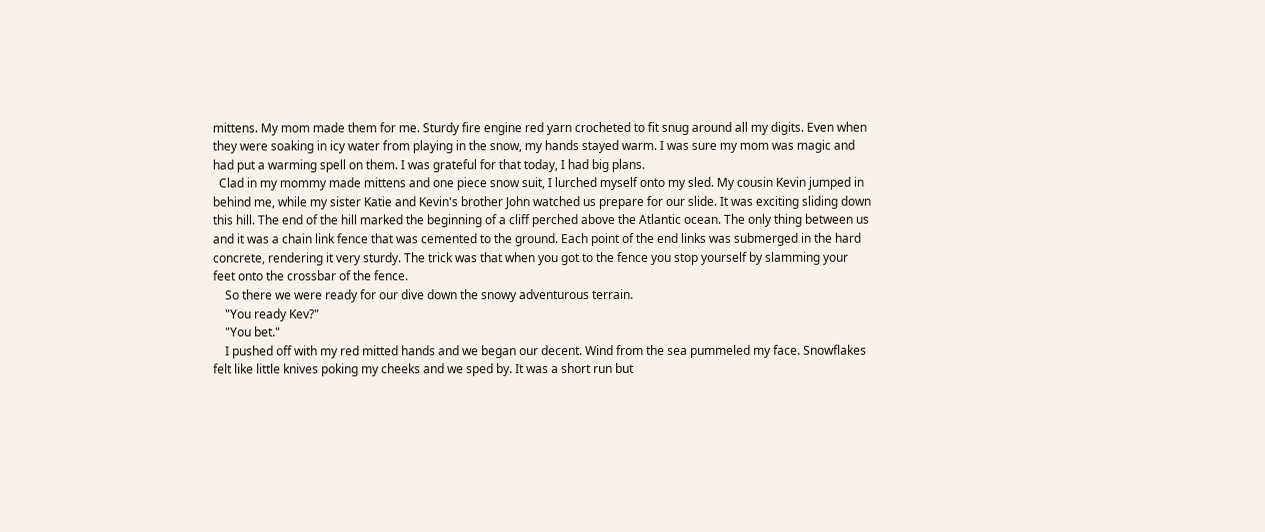mittens. My mom made them for me. Sturdy fire engine red yarn crocheted to fit snug around all my digits. Even when they were soaking in icy water from playing in the snow, my hands stayed warm. I was sure my mom was magic and had put a warming spell on them. I was grateful for that today, I had big plans.
  Clad in my mommy made mittens and one piece snow suit, I lurched myself onto my sled. My cousin Kevin jumped in behind me, while my sister Katie and Kevin's brother John watched us prepare for our slide. It was exciting sliding down this hill. The end of the hill marked the beginning of a cliff perched above the Atlantic ocean. The only thing between us and it was a chain link fence that was cemented to the ground. Each point of the end links was submerged in the hard concrete, rendering it very sturdy. The trick was that when you got to the fence you stop yourself by slamming your feet onto the crossbar of the fence.
    So there we were ready for our dive down the snowy adventurous terrain.
    "You ready Kev?"
    "You bet."
    I pushed off with my red mitted hands and we began our decent. Wind from the sea pummeled my face. Snowflakes felt like little knives poking my cheeks and we sped by. It was a short run but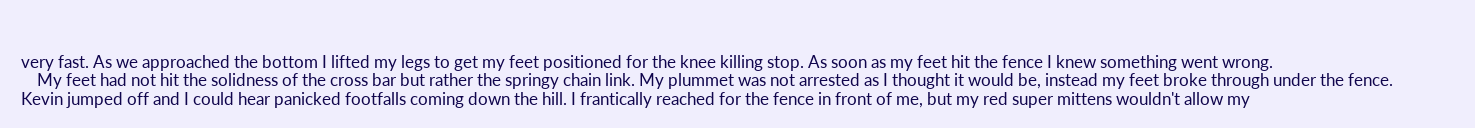very fast. As we approached the bottom I lifted my legs to get my feet positioned for the knee killing stop. As soon as my feet hit the fence I knew something went wrong.
    My feet had not hit the solidness of the cross bar but rather the springy chain link. My plummet was not arrested as I thought it would be, instead my feet broke through under the fence. Kevin jumped off and I could hear panicked footfalls coming down the hill. I frantically reached for the fence in front of me, but my red super mittens wouldn't allow my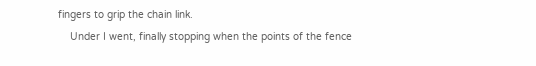fingers to grip the chain link.
    Under I went, finally stopping when the points of the fence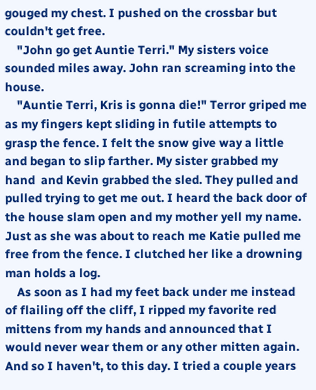gouged my chest. I pushed on the crossbar but couldn't get free.
    "John go get Auntie Terri." My sisters voice sounded miles away. John ran screaming into the house.
    "Auntie Terri, Kris is gonna die!" Terror griped me as my fingers kept sliding in futile attempts to grasp the fence. I felt the snow give way a little and began to slip farther. My sister grabbed my hand  and Kevin grabbed the sled. They pulled and pulled trying to get me out. I heard the back door of the house slam open and my mother yell my name. Just as she was about to reach me Katie pulled me free from the fence. I clutched her like a drowning man holds a log.
    As soon as I had my feet back under me instead of flailing off the cliff, I ripped my favorite red mittens from my hands and announced that I would never wear them or any other mitten again. And so I haven't, to this day. I tried a couple years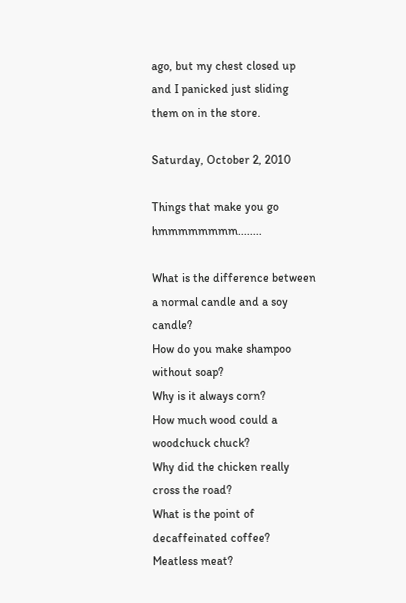ago, but my chest closed up and I panicked just sliding them on in the store.

Saturday, October 2, 2010

Things that make you go hmmmmmmmm........

What is the difference between a normal candle and a soy candle?
How do you make shampoo without soap?
Why is it always corn?
How much wood could a woodchuck chuck?
Why did the chicken really cross the road?
What is the point of decaffeinated coffee?
Meatless meat?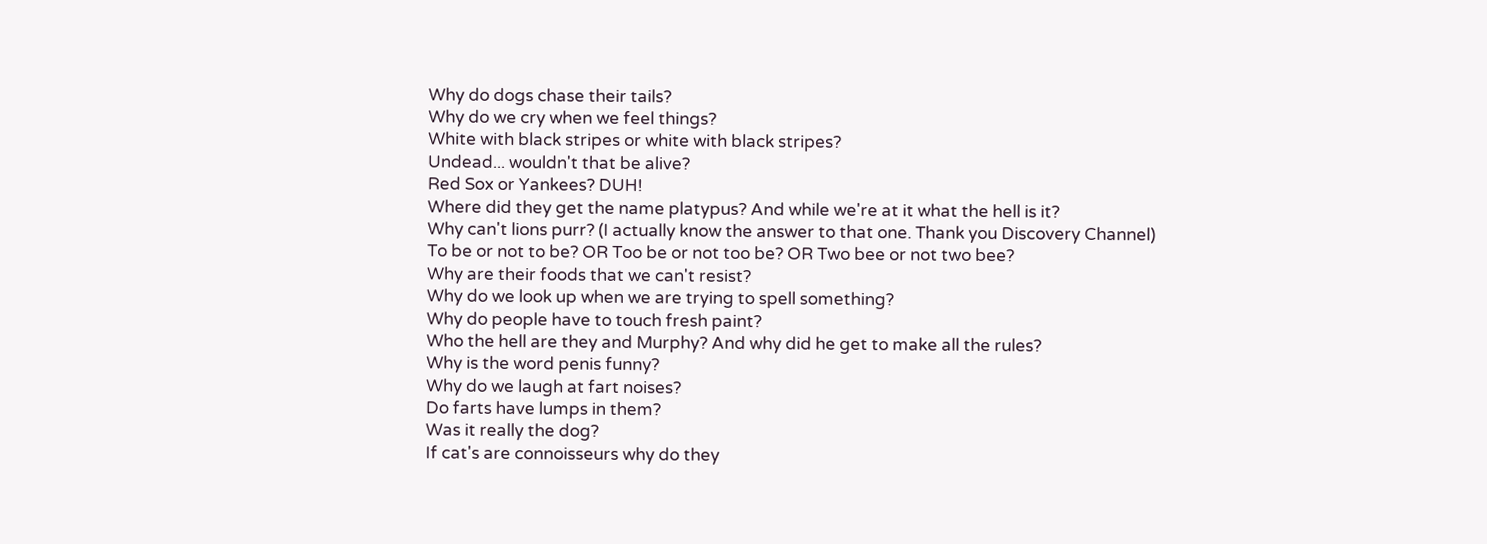Why do dogs chase their tails?
Why do we cry when we feel things?
White with black stripes or white with black stripes?
Undead... wouldn't that be alive?
Red Sox or Yankees? DUH!
Where did they get the name platypus? And while we're at it what the hell is it?
Why can't lions purr? (I actually know the answer to that one. Thank you Discovery Channel)
To be or not to be? OR Too be or not too be? OR Two bee or not two bee?
Why are their foods that we can't resist?
Why do we look up when we are trying to spell something?
Why do people have to touch fresh paint?
Who the hell are they and Murphy? And why did he get to make all the rules?
Why is the word penis funny?
Why do we laugh at fart noises?
Do farts have lumps in them?
Was it really the dog?
If cat's are connoisseurs why do they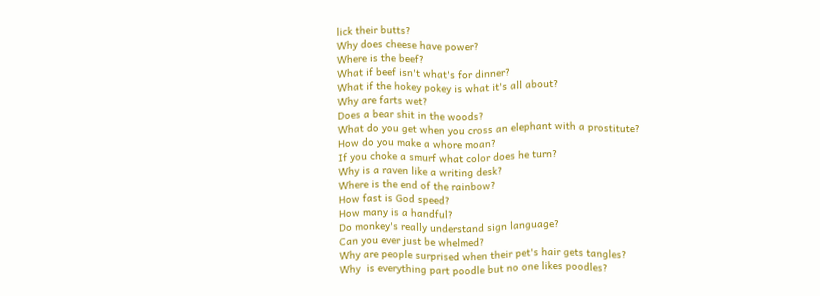lick their butts?
Why does cheese have power?
Where is the beef?
What if beef isn't what's for dinner?
What if the hokey pokey is what it's all about?
Why are farts wet?
Does a bear shit in the woods?
What do you get when you cross an elephant with a prostitute?
How do you make a whore moan?
If you choke a smurf what color does he turn?
Why is a raven like a writing desk?
Where is the end of the rainbow?
How fast is God speed?
How many is a handful?
Do monkey's really understand sign language?
Can you ever just be whelmed?
Why are people surprised when their pet's hair gets tangles?
Why  is everything part poodle but no one likes poodles?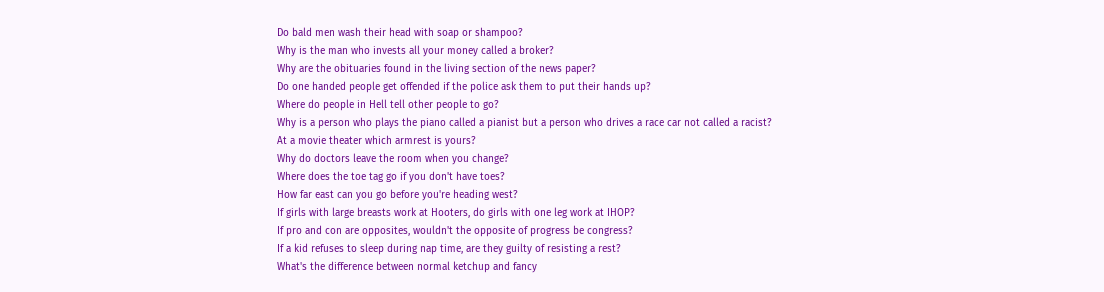Do bald men wash their head with soap or shampoo?
Why is the man who invests all your money called a broker?
Why are the obituaries found in the living section of the news paper?
Do one handed people get offended if the police ask them to put their hands up?
Where do people in Hell tell other people to go?
Why is a person who plays the piano called a pianist but a person who drives a race car not called a racist?
At a movie theater which armrest is yours?
Why do doctors leave the room when you change?
Where does the toe tag go if you don't have toes?
How far east can you go before you're heading west?
If girls with large breasts work at Hooters, do girls with one leg work at IHOP?
If pro and con are opposites, wouldn't the opposite of progress be congress?
If a kid refuses to sleep during nap time, are they guilty of resisting a rest?
What's the difference between normal ketchup and fancy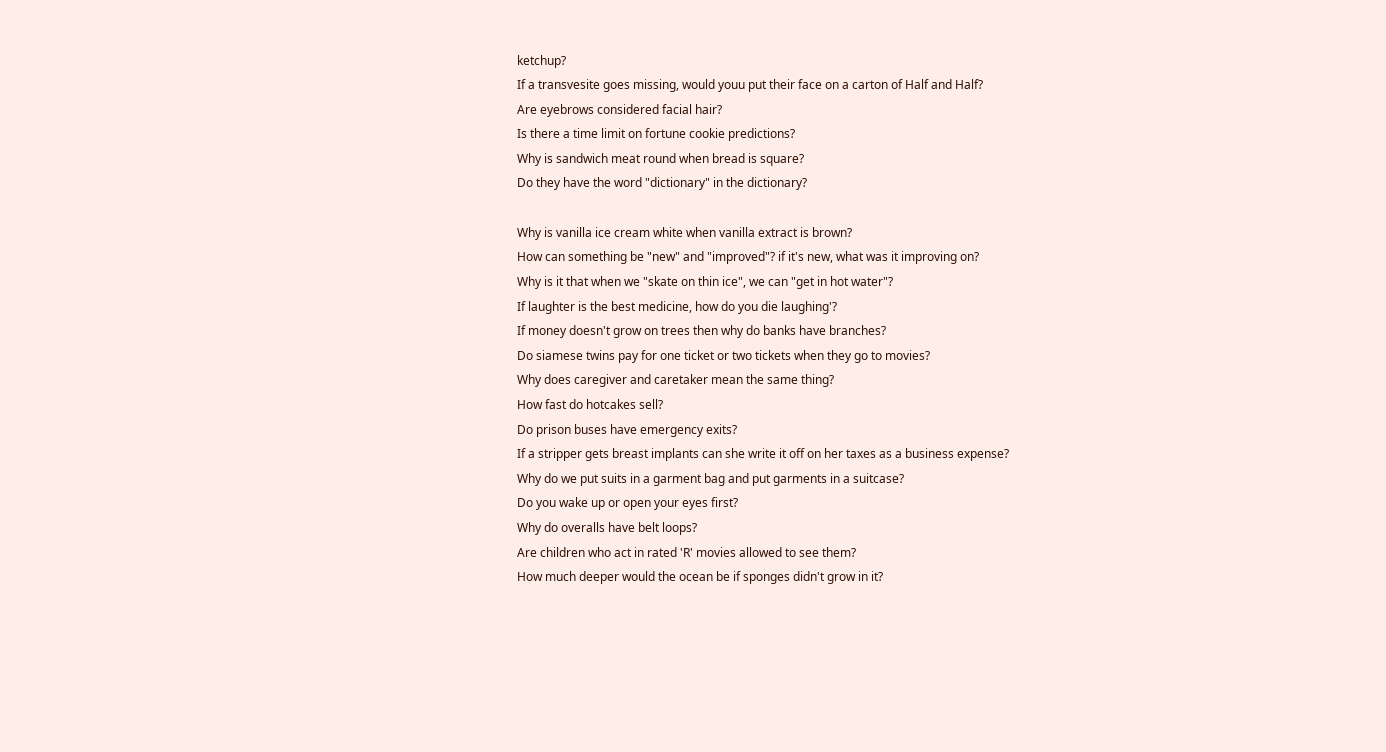ketchup?
If a transvesite goes missing, would youu put their face on a carton of Half and Half?
Are eyebrows considered facial hair?
Is there a time limit on fortune cookie predictions?
Why is sandwich meat round when bread is square?
Do they have the word "dictionary" in the dictionary?

Why is vanilla ice cream white when vanilla extract is brown?
How can something be "new" and "improved"? if it's new, what was it improving on?
Why is it that when we "skate on thin ice", we can "get in hot water"?
If laughter is the best medicine, how do you die laughing'?
If money doesn't grow on trees then why do banks have branches?
Do siamese twins pay for one ticket or two tickets when they go to movies?
Why does caregiver and caretaker mean the same thing?
How fast do hotcakes sell?
Do prison buses have emergency exits?
If a stripper gets breast implants can she write it off on her taxes as a business expense?
Why do we put suits in a garment bag and put garments in a suitcase?
Do you wake up or open your eyes first?
Why do overalls have belt loops?
Are children who act in rated 'R' movies allowed to see them?
How much deeper would the ocean be if sponges didn't grow in it?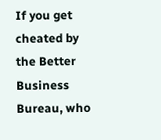If you get cheated by the Better Business Bureau, who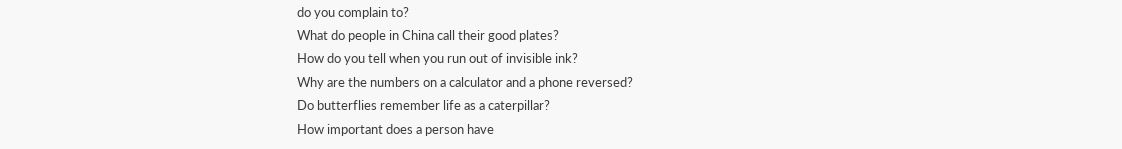do you complain to?
What do people in China call their good plates?
How do you tell when you run out of invisible ink?
Why are the numbers on a calculator and a phone reversed?
Do butterflies remember life as a caterpillar?
How important does a person have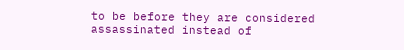to be before they are considered assassinated instead of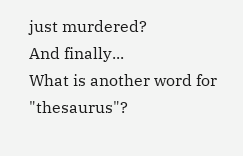just murdered?
And finally...
What is another word for "thesaurus"?